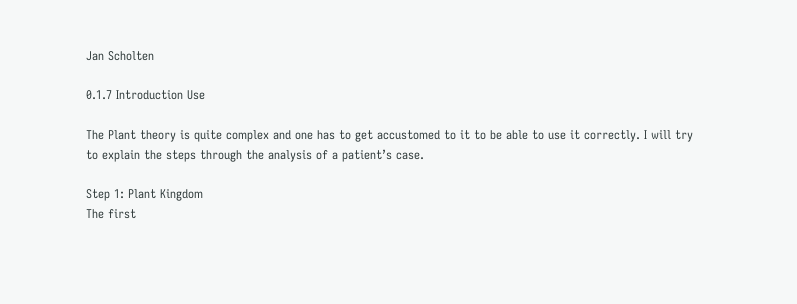Jan Scholten

0.1.7 Introduction Use

The Plant theory is quite complex and one has to get accustomed to it to be able to use it correctly. I will try to explain the steps through the analysis of a patient’s case.

Step 1: Plant Kingdom
The first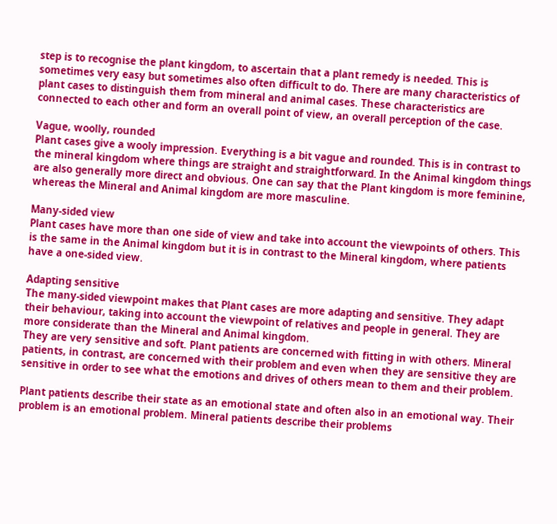step is to recognise the plant kingdom, to ascertain that a plant remedy is needed. This is sometimes very easy but sometimes also often difficult to do. There are many characteristics of plant cases to distinguish them from mineral and animal cases. These characteristics are connected to each other and form an overall point of view, an overall perception of the case.

Vague, woolly, rounded
Plant cases give a wooly impression. Everything is a bit vague and rounded. This is in contrast to the mineral kingdom where things are straight and straightforward. In the Animal kingdom things are also generally more direct and obvious. One can say that the Plant kingdom is more feminine, whereas the Mineral and Animal kingdom are more masculine.

Many-sided view
Plant cases have more than one side of view and take into account the viewpoints of others. This is the same in the Animal kingdom but it is in contrast to the Mineral kingdom, where patients have a one-sided view.

Adapting sensitive
The many-sided viewpoint makes that Plant cases are more adapting and sensitive. They adapt their behaviour, taking into account the viewpoint of relatives and people in general. They are more considerate than the Mineral and Animal kingdom.
They are very sensitive and soft. Plant patients are concerned with fitting in with others. Mineral patients, in contrast, are concerned with their problem and even when they are sensitive they are sensitive in order to see what the emotions and drives of others mean to them and their problem.

Plant patients describe their state as an emotional state and often also in an emotional way. Their problem is an emotional problem. Mineral patients describe their problems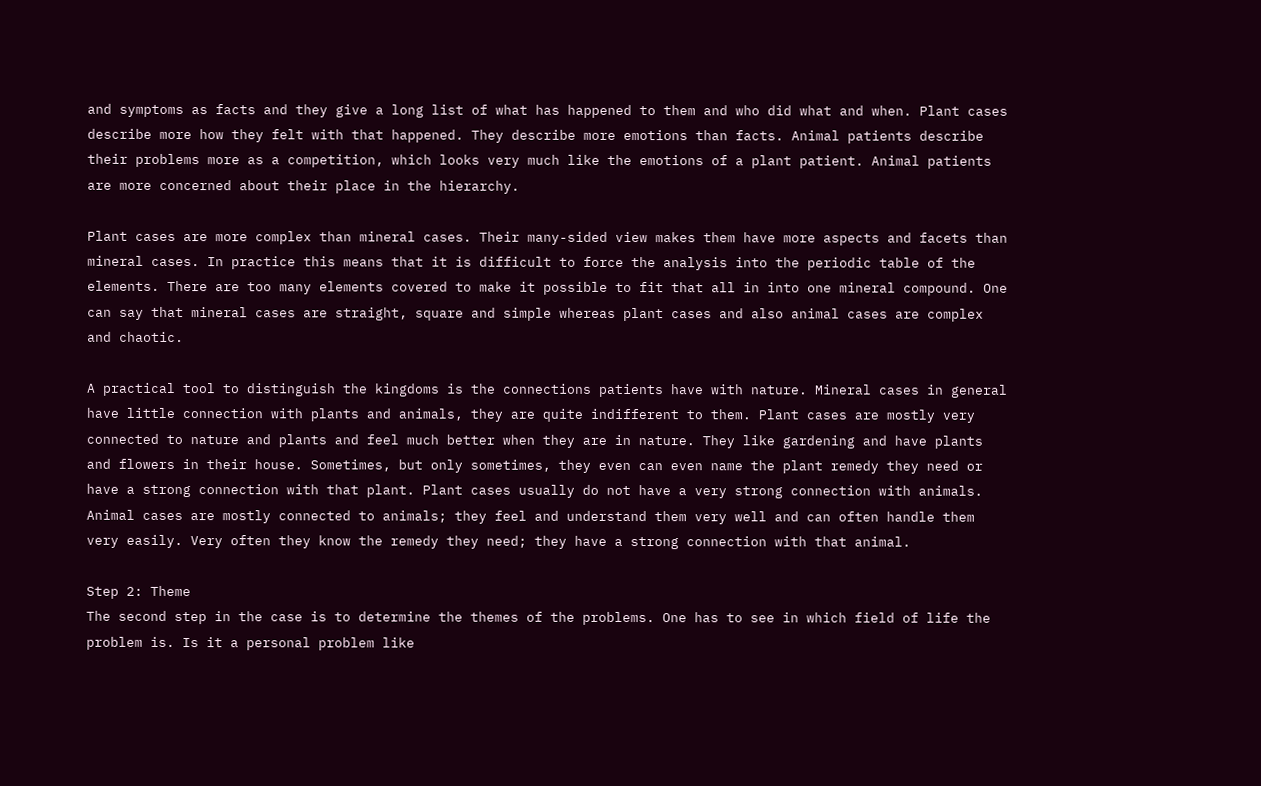and symptoms as facts and they give a long list of what has happened to them and who did what and when. Plant cases describe more how they felt with that happened. They describe more emotions than facts. Animal patients describe their problems more as a competition, which looks very much like the emotions of a plant patient. Animal patients are more concerned about their place in the hierarchy.

Plant cases are more complex than mineral cases. Their many-sided view makes them have more aspects and facets than mineral cases. In practice this means that it is difficult to force the analysis into the periodic table of the elements. There are too many elements covered to make it possible to fit that all in into one mineral compound. One can say that mineral cases are straight, square and simple whereas plant cases and also animal cases are complex and chaotic.

A practical tool to distinguish the kingdoms is the connections patients have with nature. Mineral cases in general have little connection with plants and animals, they are quite indifferent to them. Plant cases are mostly very connected to nature and plants and feel much better when they are in nature. They like gardening and have plants and flowers in their house. Sometimes, but only sometimes, they even can even name the plant remedy they need or have a strong connection with that plant. Plant cases usually do not have a very strong connection with animals. Animal cases are mostly connected to animals; they feel and understand them very well and can often handle them very easily. Very often they know the remedy they need; they have a strong connection with that animal.

Step 2: Theme
The second step in the case is to determine the themes of the problems. One has to see in which field of life the problem is. Is it a personal problem like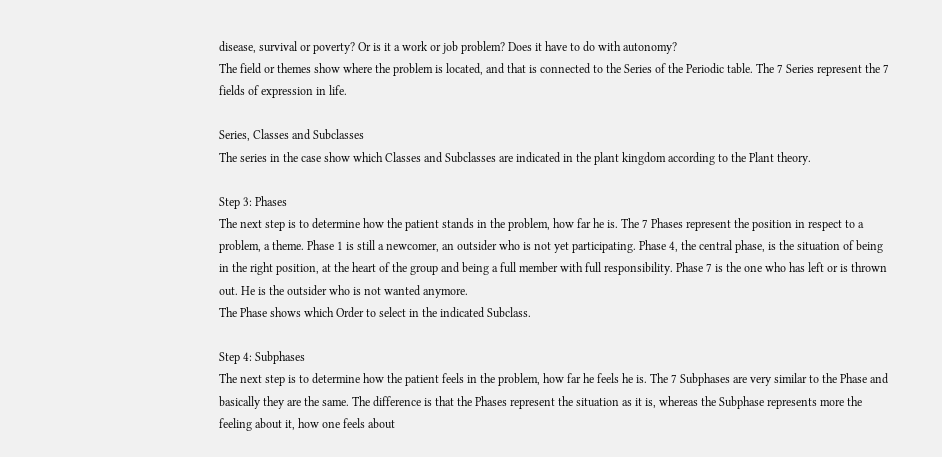disease, survival or poverty? Or is it a work or job problem? Does it have to do with autonomy?
The field or themes show where the problem is located, and that is connected to the Series of the Periodic table. The 7 Series represent the 7 fields of expression in life.

Series, Classes and Subclasses
The series in the case show which Classes and Subclasses are indicated in the plant kingdom according to the Plant theory.

Step 3: Phases
The next step is to determine how the patient stands in the problem, how far he is. The 7 Phases represent the position in respect to a problem, a theme. Phase 1 is still a newcomer, an outsider who is not yet participating. Phase 4, the central phase, is the situation of being in the right position, at the heart of the group and being a full member with full responsibility. Phase 7 is the one who has left or is thrown out. He is the outsider who is not wanted anymore.
The Phase shows which Order to select in the indicated Subclass.

Step 4: Subphases
The next step is to determine how the patient feels in the problem, how far he feels he is. The 7 Subphases are very similar to the Phase and basically they are the same. The difference is that the Phases represent the situation as it is, whereas the Subphase represents more the feeling about it, how one feels about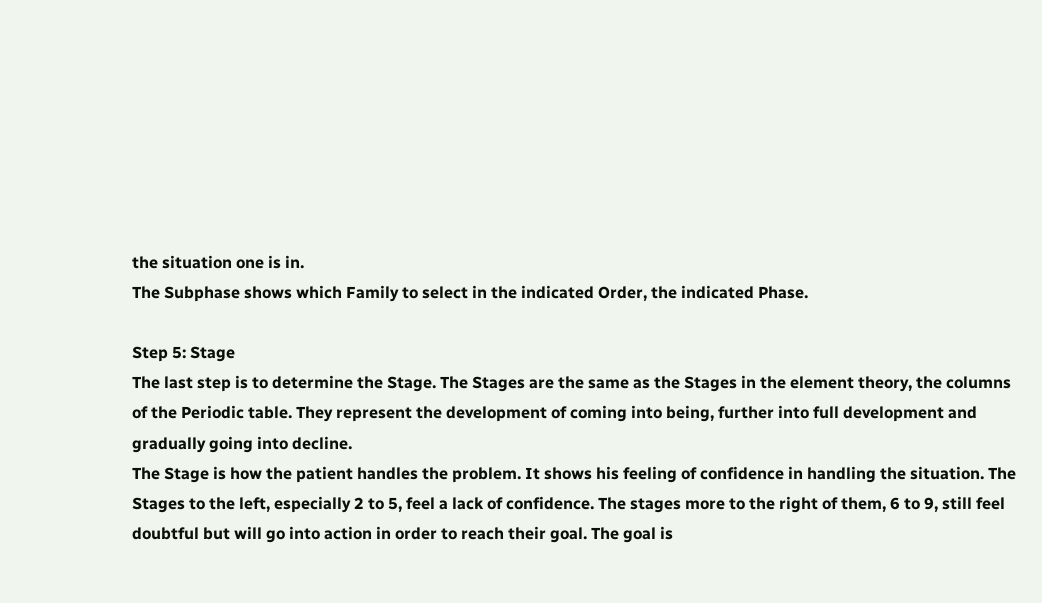the situation one is in.
The Subphase shows which Family to select in the indicated Order, the indicated Phase.

Step 5: Stage
The last step is to determine the Stage. The Stages are the same as the Stages in the element theory, the columns of the Periodic table. They represent the development of coming into being, further into full development and gradually going into decline.
The Stage is how the patient handles the problem. It shows his feeling of confidence in handling the situation. The Stages to the left, especially 2 to 5, feel a lack of confidence. The stages more to the right of them, 6 to 9, still feel doubtful but will go into action in order to reach their goal. The goal is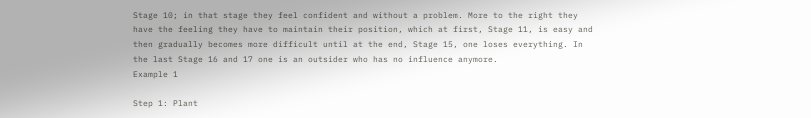Stage 10; in that stage they feel confident and without a problem. More to the right they have the feeling they have to maintain their position, which at first, Stage 11, is easy and then gradually becomes more difficult until at the end, Stage 15, one loses everything. In the last Stage 16 and 17 one is an outsider who has no influence anymore.
Example 1

Step 1: Plant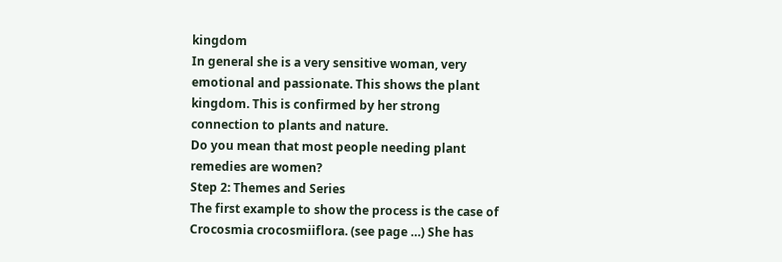kingdom
In general she is a very sensitive woman, very emotional and passionate. This shows the plant kingdom. This is confirmed by her strong connection to plants and nature.
Do you mean that most people needing plant remedies are women?
Step 2: Themes and Series
The first example to show the process is the case of Crocosmia crocosmiiflora. (see page …) She has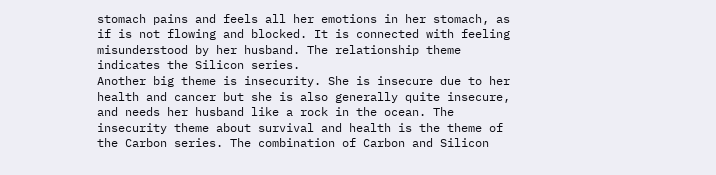stomach pains and feels all her emotions in her stomach, as if is not flowing and blocked. It is connected with feeling misunderstood by her husband. The relationship theme indicates the Silicon series.
Another big theme is insecurity. She is insecure due to her health and cancer but she is also generally quite insecure, and needs her husband like a rock in the ocean. The insecurity theme about survival and health is the theme of the Carbon series. The combination of Carbon and Silicon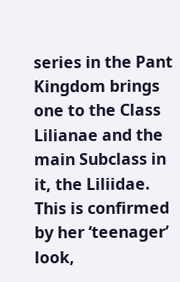series in the Pant Kingdom brings one to the Class Lilianae and the main Subclass in it, the Liliidae. This is confirmed by her ‘teenager’ look,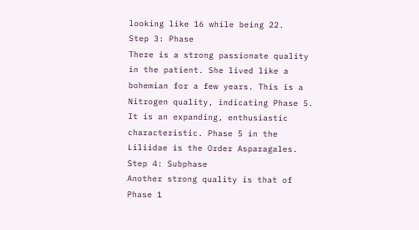looking like 16 while being 22.
Step 3: Phase
There is a strong passionate quality in the patient. She lived like a bohemian for a few years. This is a Nitrogen quality, indicating Phase 5. It is an expanding, enthusiastic characteristic. Phase 5 in the Liliidae is the Order Asparagales.
Step 4: Subphase
Another strong quality is that of Phase 1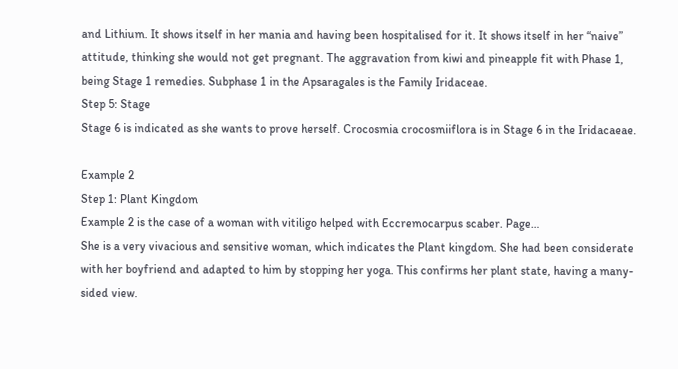and Lithium. It shows itself in her mania and having been hospitalised for it. It shows itself in her “naive” attitude, thinking she would not get pregnant. The aggravation from kiwi and pineapple fit with Phase 1, being Stage 1 remedies. Subphase 1 in the Apsaragales is the Family Iridaceae.
Step 5: Stage
Stage 6 is indicated as she wants to prove herself. Crocosmia crocosmiiflora is in Stage 6 in the Iridacaeae.

Example 2
Step 1: Plant Kingdom
Example 2 is the case of a woman with vitiligo helped with Eccremocarpus scaber. Page…
She is a very vivacious and sensitive woman, which indicates the Plant kingdom. She had been considerate with her boyfriend and adapted to him by stopping her yoga. This confirms her plant state, having a many-sided view.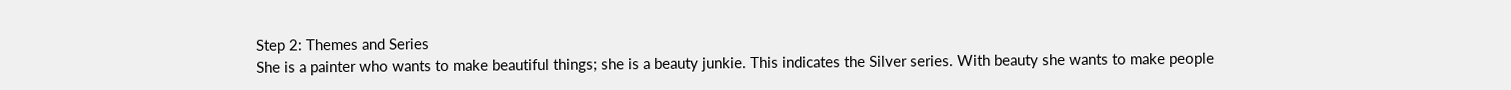Step 2: Themes and Series
She is a painter who wants to make beautiful things; she is a beauty junkie. This indicates the Silver series. With beauty she wants to make people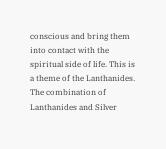conscious and bring them into contact with the spiritual side of life. This is a theme of the Lanthanides.
The combination of Lanthanides and Silver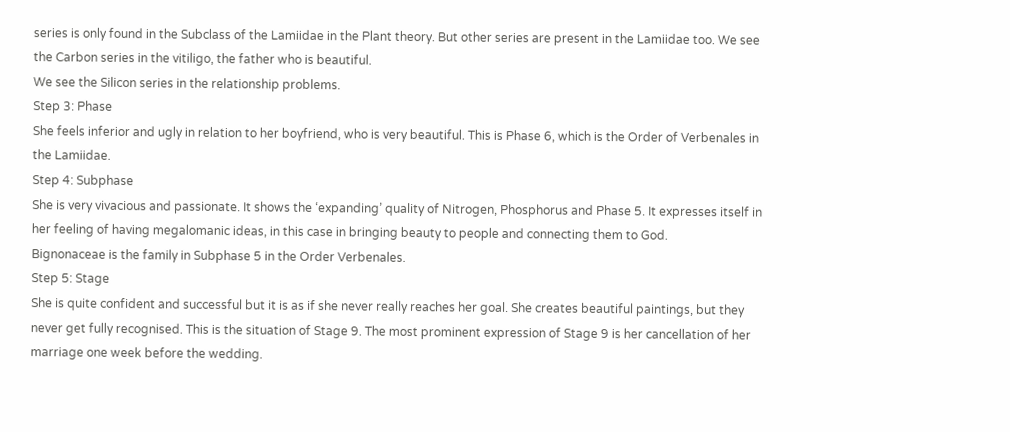series is only found in the Subclass of the Lamiidae in the Plant theory. But other series are present in the Lamiidae too. We see the Carbon series in the vitiligo, the father who is beautiful.
We see the Silicon series in the relationship problems.
Step 3: Phase
She feels inferior and ugly in relation to her boyfriend, who is very beautiful. This is Phase 6, which is the Order of Verbenales in the Lamiidae.
Step 4: Subphase
She is very vivacious and passionate. It shows the ‘expanding’ quality of Nitrogen, Phosphorus and Phase 5. It expresses itself in her feeling of having megalomanic ideas, in this case in bringing beauty to people and connecting them to God.
Bignonaceae is the family in Subphase 5 in the Order Verbenales.
Step 5: Stage
She is quite confident and successful but it is as if she never really reaches her goal. She creates beautiful paintings, but they never get fully recognised. This is the situation of Stage 9. The most prominent expression of Stage 9 is her cancellation of her marriage one week before the wedding.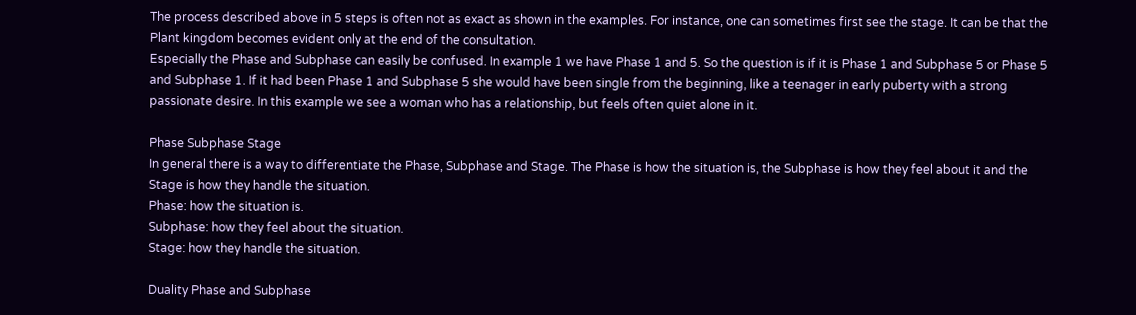The process described above in 5 steps is often not as exact as shown in the examples. For instance, one can sometimes first see the stage. It can be that the Plant kingdom becomes evident only at the end of the consultation.
Especially the Phase and Subphase can easily be confused. In example 1 we have Phase 1 and 5. So the question is if it is Phase 1 and Subphase 5 or Phase 5 and Subphase 1. If it had been Phase 1 and Subphase 5 she would have been single from the beginning, like a teenager in early puberty with a strong passionate desire. In this example we see a woman who has a relationship, but feels often quiet alone in it.

Phase Subphase Stage
In general there is a way to differentiate the Phase, Subphase and Stage. The Phase is how the situation is, the Subphase is how they feel about it and the Stage is how they handle the situation.
Phase: how the situation is.
Subphase: how they feel about the situation.
Stage: how they handle the situation.

Duality Phase and Subphase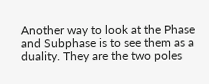Another way to look at the Phase and Subphase is to see them as a duality. They are the two poles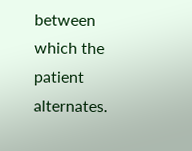between which the patient alternates.